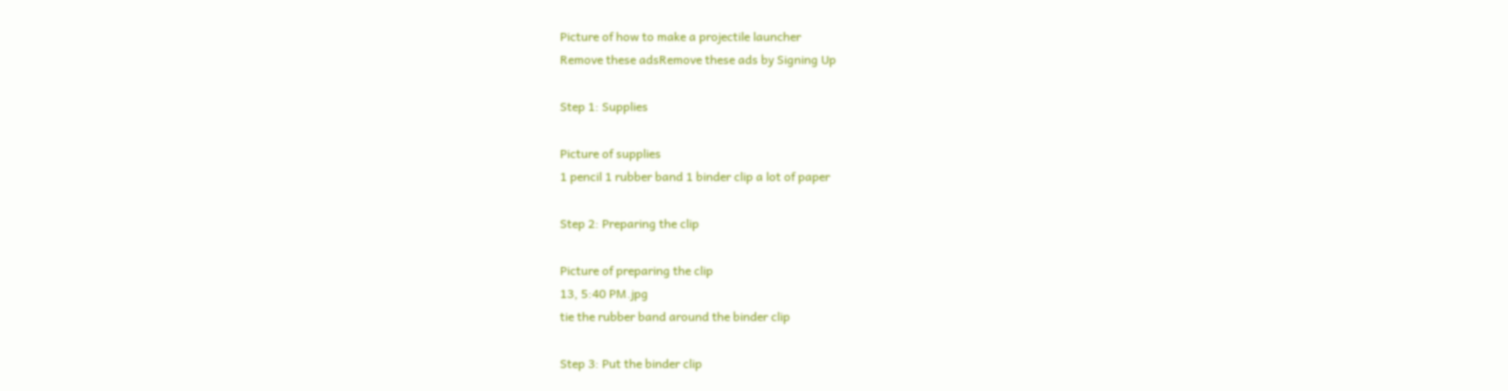Picture of how to make a projectile launcher
Remove these adsRemove these ads by Signing Up

Step 1: Supplies

Picture of supplies
1 pencil 1 rubber band 1 binder clip a lot of paper

Step 2: Preparing the clip

Picture of preparing the clip
13, 5:40 PM.jpg
tie the rubber band around the binder clip

Step 3: Put the binder clip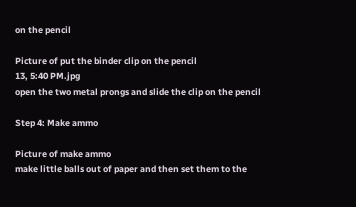on the pencil

Picture of put the binder clip on the pencil
13, 5:40 PM.jpg
open the two metal prongs and slide the clip on the pencil

Step 4: Make ammo

Picture of make ammo
make little balls out of paper and then set them to the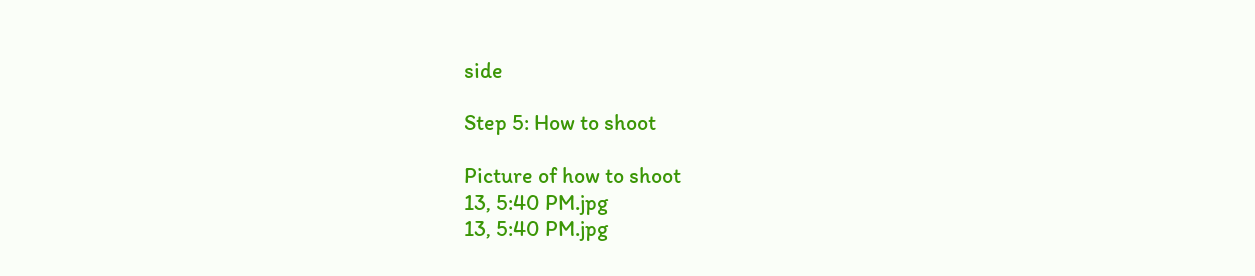side

Step 5: How to shoot

Picture of how to shoot
13, 5:40 PM.jpg
13, 5:40 PM.jpg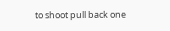to shoot pull back one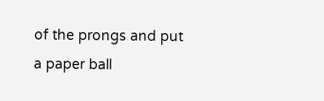of the prongs and put a paper ball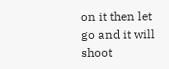on it then let go and it will shoot